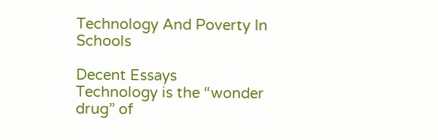Technology And Poverty In Schools

Decent Essays
Technology is the “wonder drug” of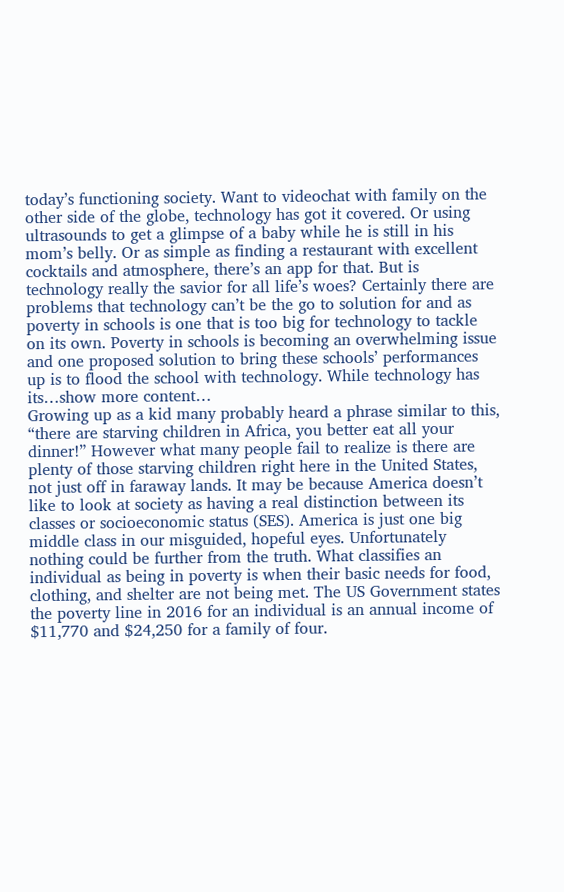today’s functioning society. Want to videochat with family on the other side of the globe, technology has got it covered. Or using ultrasounds to get a glimpse of a baby while he is still in his mom’s belly. Or as simple as finding a restaurant with excellent cocktails and atmosphere, there’s an app for that. But is technology really the savior for all life’s woes? Certainly there are problems that technology can’t be the go to solution for and as poverty in schools is one that is too big for technology to tackle on its own. Poverty in schools is becoming an overwhelming issue and one proposed solution to bring these schools’ performances up is to flood the school with technology. While technology has its…show more content…
Growing up as a kid many probably heard a phrase similar to this, “there are starving children in Africa, you better eat all your dinner!” However what many people fail to realize is there are plenty of those starving children right here in the United States, not just off in faraway lands. It may be because America doesn’t like to look at society as having a real distinction between its classes or socioeconomic status (SES). America is just one big middle class in our misguided, hopeful eyes. Unfortunately nothing could be further from the truth. What classifies an individual as being in poverty is when their basic needs for food, clothing, and shelter are not being met. The US Government states the poverty line in 2016 for an individual is an annual income of $11,770 and $24,250 for a family of four.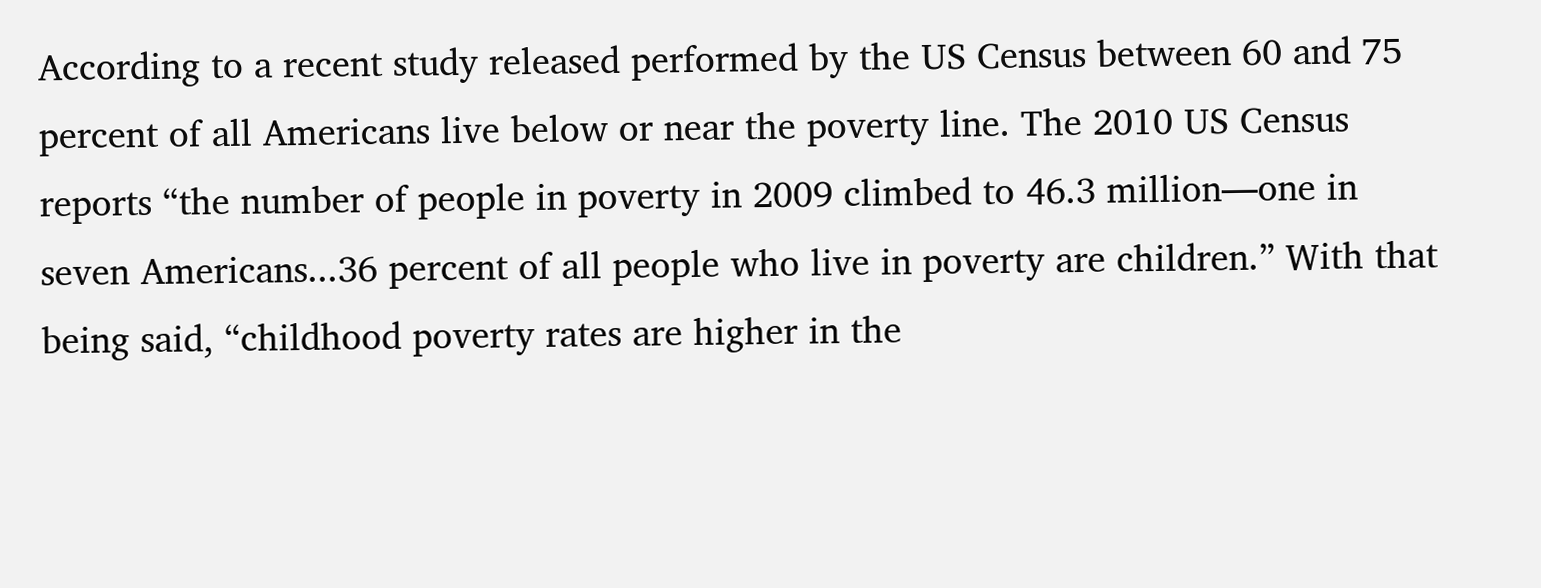According to a recent study released performed by the US Census between 60 and 75 percent of all Americans live below or near the poverty line. The 2010 US Census reports “the number of people in poverty in 2009 climbed to 46.3 million—one in seven Americans...36 percent of all people who live in poverty are children.” With that being said, “childhood poverty rates are higher in the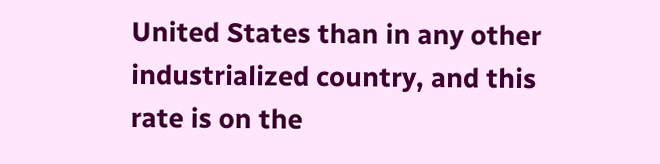United States than in any other industrialized country, and this rate is on the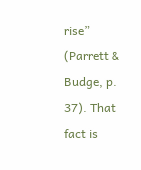rise” (Parrett & Budge, p. 37). That fact is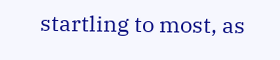startling to most, as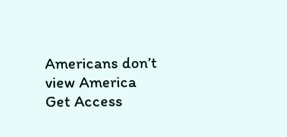Americans don’t view America
Get Access